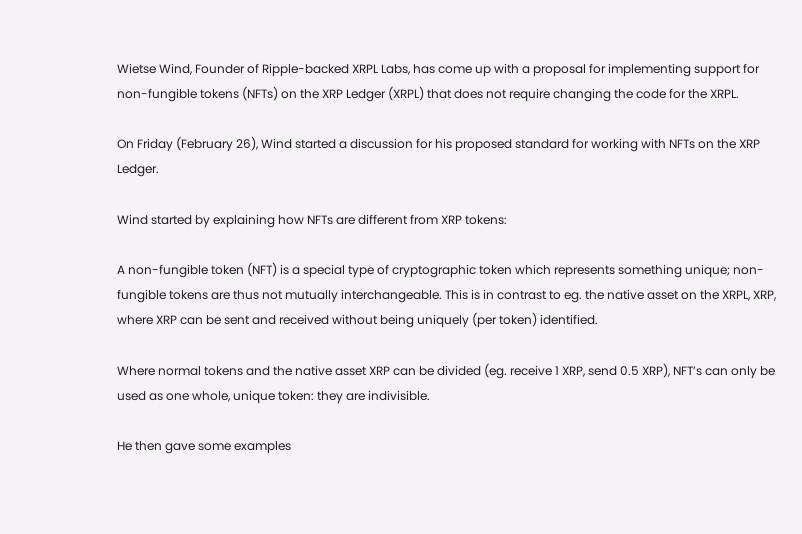Wietse Wind, Founder of Ripple-backed XRPL Labs, has come up with a proposal for implementing support for non-fungible tokens (NFTs) on the XRP Ledger (XRPL) that does not require changing the code for the XRPL.

On Friday (February 26), Wind started a discussion for his proposed standard for working with NFTs on the XRP Ledger.

Wind started by explaining how NFTs are different from XRP tokens:

A non-fungible token (NFT) is a special type of cryptographic token which represents something unique; non-fungible tokens are thus not mutually interchangeable. This is in contrast to eg. the native asset on the XRPL, XRP, where XRP can be sent and received without being uniquely (per token) identified.

Where normal tokens and the native asset XRP can be divided (eg. receive 1 XRP, send 0.5 XRP), NFT’s can only be used as one whole, unique token: they are indivisible.

He then gave some examples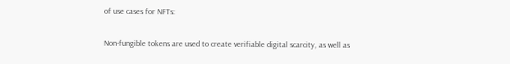of use cases for NFTs:

Non-fungible tokens are used to create verifiable digital scarcity, as well as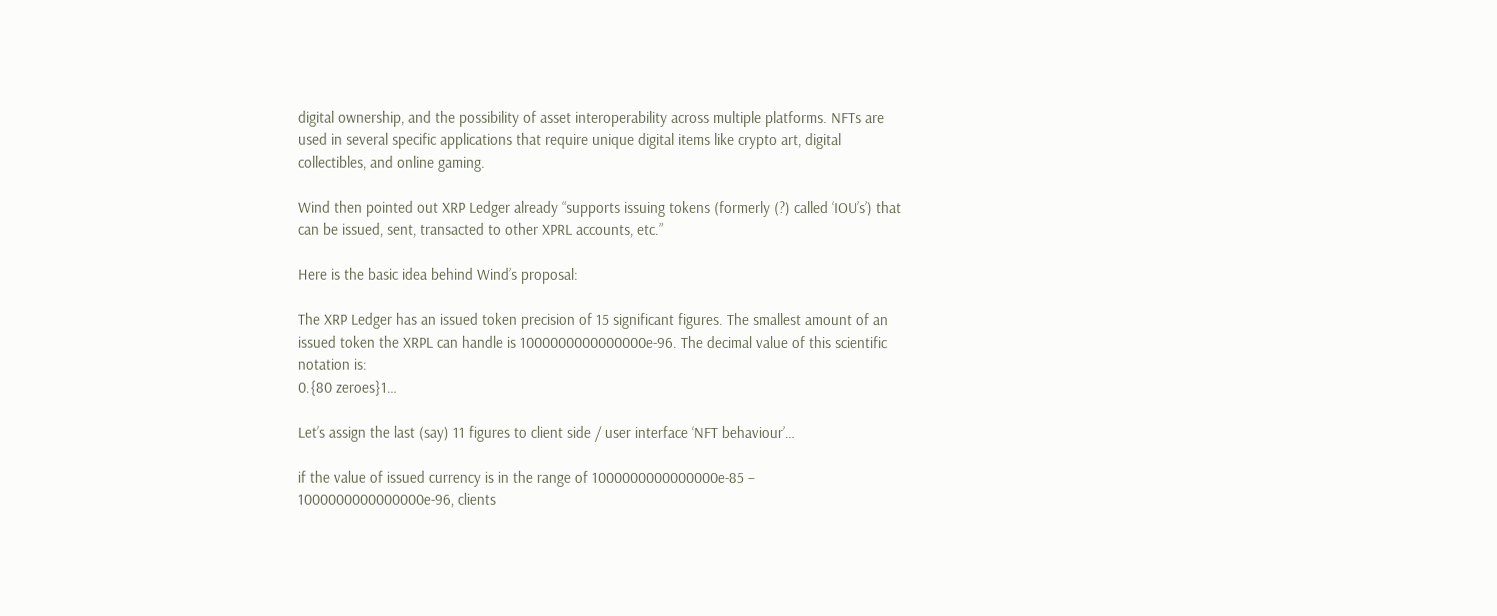digital ownership, and the possibility of asset interoperability across multiple platforms. NFTs are used in several specific applications that require unique digital items like crypto art, digital collectibles, and online gaming.

Wind then pointed out XRP Ledger already “supports issuing tokens (formerly (?) called ‘IOU’s’) that can be issued, sent, transacted to other XPRL accounts, etc.”

Here is the basic idea behind Wind’s proposal:

The XRP Ledger has an issued token precision of 15 significant figures. The smallest amount of an issued token the XRPL can handle is 1000000000000000e-96. The decimal value of this scientific notation is:
0.{80 zeroes}1…

Let’s assign the last (say) 11 figures to client side / user interface ‘NFT behaviour’…

if the value of issued currency is in the range of 1000000000000000e-85 – 1000000000000000e-96, clients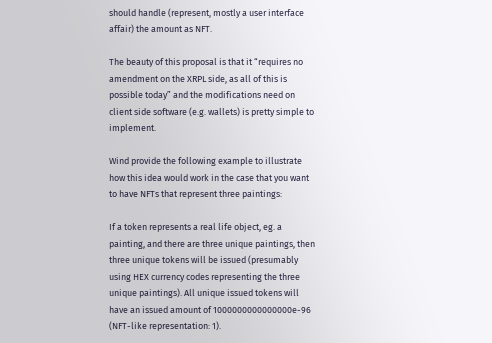should handle (represent, mostly a user interface affair) the amount as NFT.

The beauty of this proposal is that it “requires no amendment on the XRPL side, as all of this is possible today” and the modifications need on client side software (e.g. wallets) is pretty simple to implement.

Wind provide the following example to illustrate how this idea would work in the case that you want to have NFTs that represent three paintings:

If a token represents a real life object, eg. a painting, and there are three unique paintings, then three unique tokens will be issued (presumably using HEX currency codes representing the three unique paintings). All unique issued tokens will have an issued amount of 1000000000000000e-96 (NFT-like representation: 1).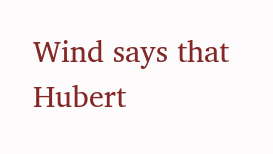Wind says that Hubert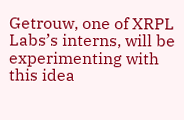Getrouw, one of XRPL Labs’s interns, will be experimenting with this idea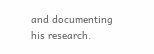and documenting his research.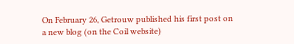On February 26, Getrouw published his first post on a new blog (on the Coil website)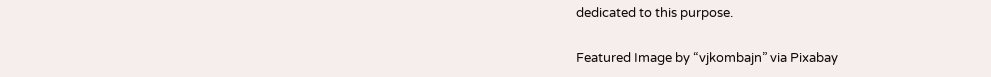dedicated to this purpose.

Featured Image by “vjkombajn” via Pixabay